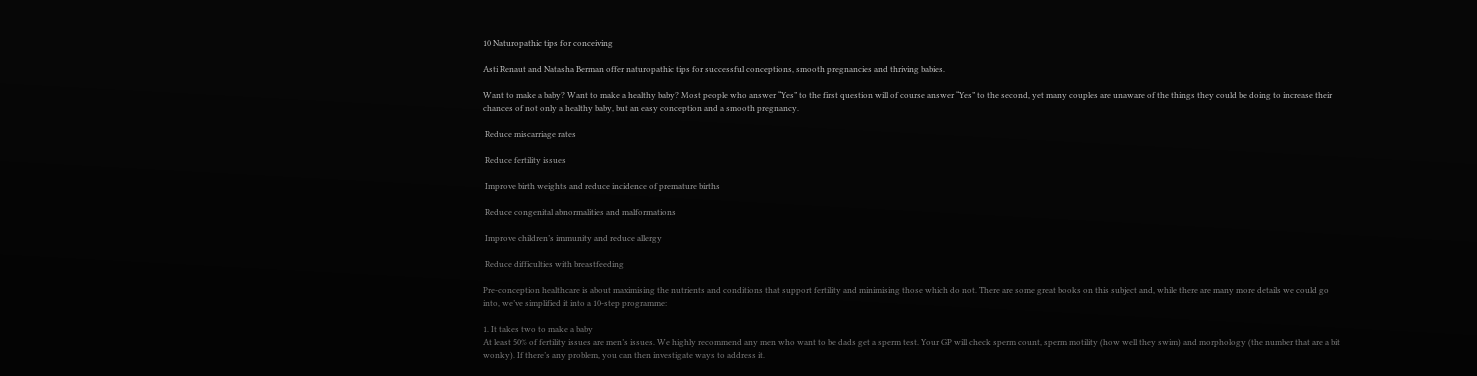10 Naturopathic tips for conceiving

Asti Renaut and Natasha Berman offer naturopathic tips for successful conceptions, smooth pregnancies and thriving babies.

Want to make a baby? Want to make a healthy baby? Most people who answer “Yes” to the first question will of course answer “Yes” to the second, yet many couples are unaware of the things they could be doing to increase their chances of not only a healthy baby, but an easy conception and a smooth pregnancy.

 Reduce miscarriage rates

 Reduce fertility issues

 Improve birth weights and reduce incidence of premature births

 Reduce congenital abnormalities and malformations

 Improve children’s immunity and reduce allergy

 Reduce difficulties with breastfeeding

Pre-conception healthcare is about maximising the nutrients and conditions that support fertility and minimising those which do not. There are some great books on this subject and, while there are many more details we could go into, we’ve simplified it into a 10-step programme:

1. It takes two to make a baby
At least 50% of fertility issues are men’s issues. We highly recommend any men who want to be dads get a sperm test. Your GP will check sperm count, sperm motility (how well they swim) and morphology (the number that are a bit wonky). If there’s any problem, you can then investigate ways to address it.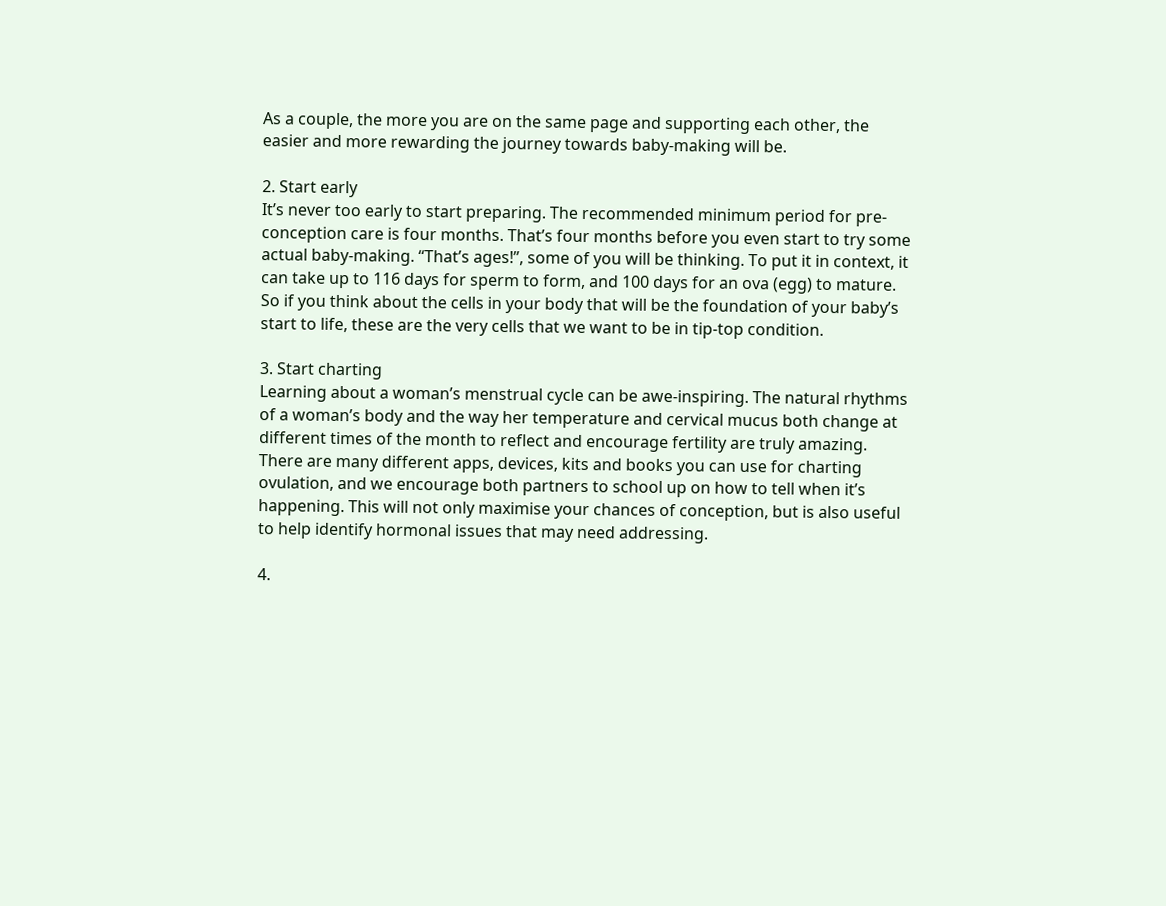As a couple, the more you are on the same page and supporting each other, the easier and more rewarding the journey towards baby-making will be.

2. Start early
It’s never too early to start preparing. The recommended minimum period for pre-conception care is four months. That’s four months before you even start to try some actual baby-making. “That’s ages!”, some of you will be thinking. To put it in context, it can take up to 116 days for sperm to form, and 100 days for an ova (egg) to mature. So if you think about the cells in your body that will be the foundation of your baby’s start to life, these are the very cells that we want to be in tip-top condition.

3. Start charting
Learning about a woman’s menstrual cycle can be awe-inspiring. The natural rhythms of a woman’s body and the way her temperature and cervical mucus both change at different times of the month to reflect and encourage fertility are truly amazing. There are many different apps, devices, kits and books you can use for charting ovulation, and we encourage both partners to school up on how to tell when it’s happening. This will not only maximise your chances of conception, but is also useful to help identify hormonal issues that may need addressing.

4.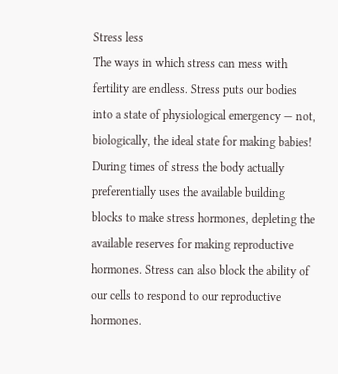Stress less
The ways in which stress can mess with fertility are endless. Stress puts our bodies into a state of physiological emergency — not, biologically, the ideal state for making babies! During times of stress the body actually preferentially uses the available building blocks to make stress hormones, depleting the available reserves for making reproductive hormones. Stress can also block the ability of our cells to respond to our reproductive hormones.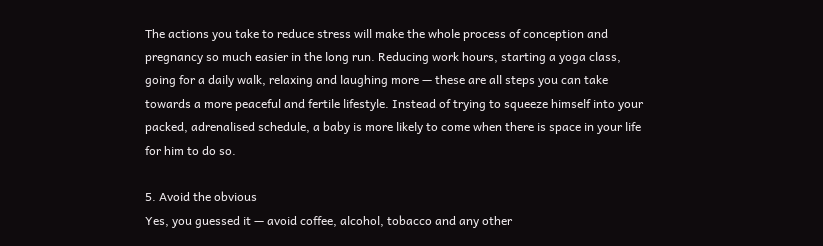The actions you take to reduce stress will make the whole process of conception and pregnancy so much easier in the long run. Reducing work hours, starting a yoga class, going for a daily walk, relaxing and laughing more — these are all steps you can take towards a more peaceful and fertile lifestyle. Instead of trying to squeeze himself into your packed, adrenalised schedule, a baby is more likely to come when there is space in your life for him to do so.

5. Avoid the obvious
Yes, you guessed it — avoid coffee, alcohol, tobacco and any other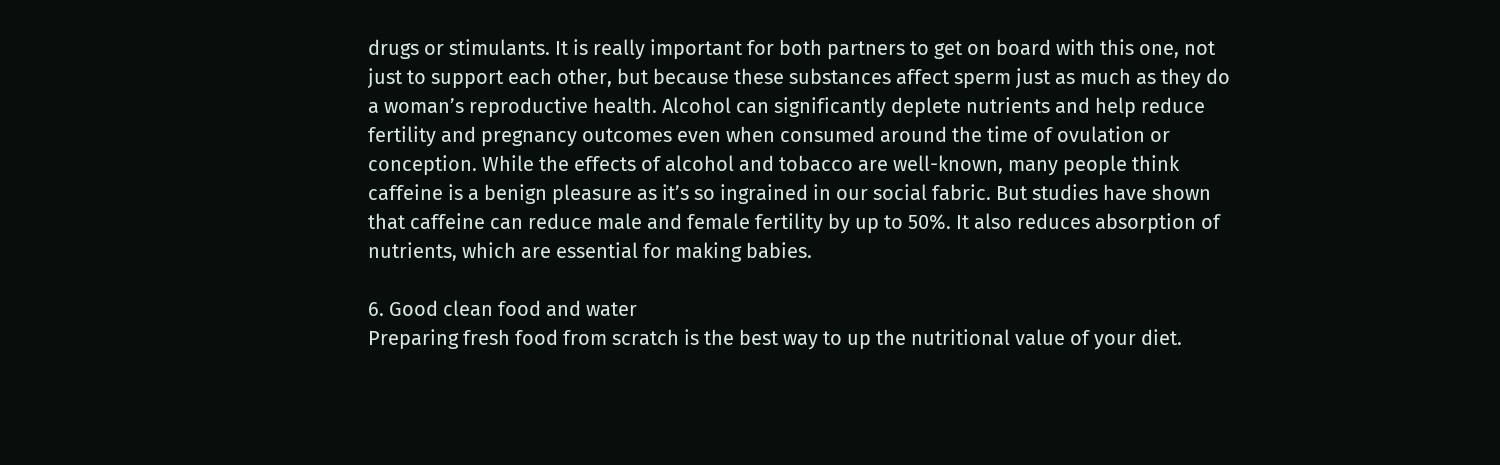drugs or stimulants. It is really important for both partners to get on board with this one, not just to support each other, but because these substances affect sperm just as much as they do a woman’s reproductive health. Alcohol can significantly deplete nutrients and help reduce fertility and pregnancy outcomes even when consumed around the time of ovulation or conception. While the effects of alcohol and tobacco are well-known, many people think caffeine is a benign pleasure as it’s so ingrained in our social fabric. But studies have shown that caffeine can reduce male and female fertility by up to 50%. It also reduces absorption of nutrients, which are essential for making babies.

6. Good clean food and water
Preparing fresh food from scratch is the best way to up the nutritional value of your diet.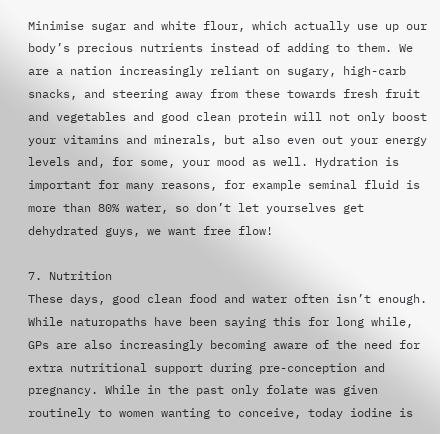Minimise sugar and white flour, which actually use up our body’s precious nutrients instead of adding to them. We are a nation increasingly reliant on sugary, high-carb snacks, and steering away from these towards fresh fruit and vegetables and good clean protein will not only boost your vitamins and minerals, but also even out your energy levels and, for some, your mood as well. Hydration is important for many reasons, for example seminal fluid is more than 80% water, so don’t let yourselves get dehydrated guys, we want free flow!

7. Nutrition
These days, good clean food and water often isn’t enough. While naturopaths have been saying this for long while, GPs are also increasingly becoming aware of the need for extra nutritional support during pre-conception and pregnancy. While in the past only folate was given routinely to women wanting to conceive, today iodine is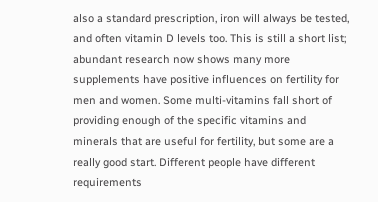also a standard prescription, iron will always be tested, and often vitamin D levels too. This is still a short list; abundant research now shows many more supplements have positive influences on fertility for men and women. Some multi-vitamins fall short of providing enough of the specific vitamins and minerals that are useful for fertility, but some are a really good start. Different people have different requirements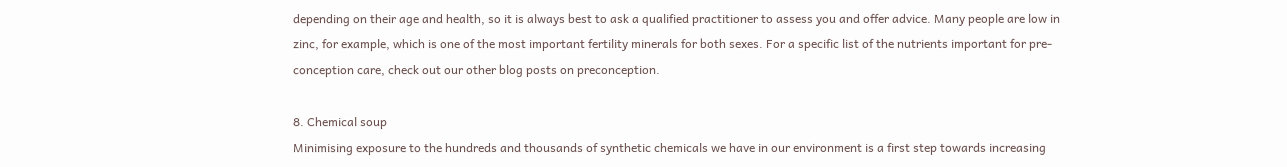depending on their age and health, so it is always best to ask a qualified practitioner to assess you and offer advice. Many people are low in zinc, for example, which is one of the most important fertility minerals for both sexes. For a specific list of the nutrients important for pre-conception care, check out our other blog posts on preconception.

8. Chemical soup
Minimising exposure to the hundreds and thousands of synthetic chemicals we have in our environment is a first step towards increasing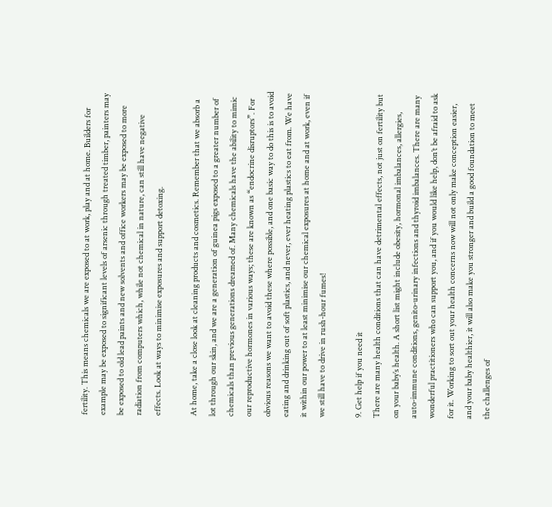fertility. This means chemicals we are exposed to at work, play and at home. Builders for example may be exposed to significant levels of arsenic through treated timber, painters may be exposed to old lead paints and new solvents and office workers may be exposed to more radiation from computers which, while not chemical in nature, can still have negative effects. Look at ways to minimise exposures and support detoxing.

At home, take a close look at cleaning products and cosmetics. Remember that we absorb a lot through our skin, and we are a generation of guinea pigs exposed to a greater number of chemicals than previous generations dreamed of. Many chemicals have the ability to mimic our reproductive hormones in various ways; these are known as “endocrine disruptors”. For obvious reasons we want to avoid these where possible, and one basic way to do this is to avoid eating and drinking out of soft plastics, and never, ever heating plastics to eat from. We have it within our power to at least minimise our chemical exposures at home and at work, even if we still have to drive in rush-hour fumes!

9. Get help if you need it
There are many health conditions that can have detrimental effects, not just on fertility but on your baby’s health. A short list might include obesity, hormonal imbalances, allergies, auto-immune conditions, genito-urinary infections and thyroid imbalances. There are many wonderful practitioners who can support you, and if you would like help, don’t be afraid to ask for it. Working to sort out your health concerns now will not only make conception easier, and your baby healthier, it will also make you stronger and build a good foundation to meet the challenges of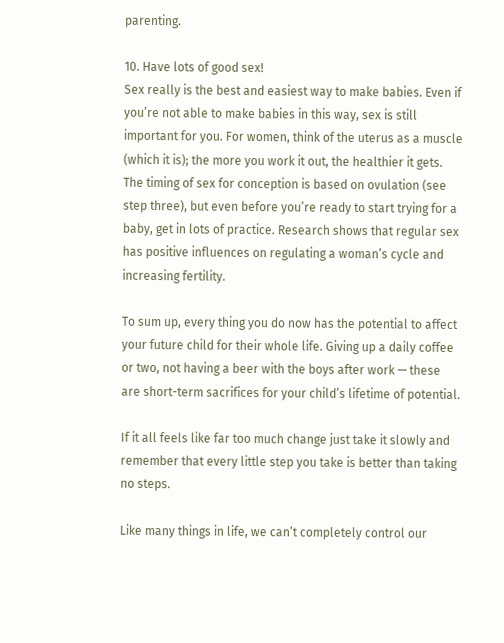parenting.

10. Have lots of good sex!
Sex really is the best and easiest way to make babies. Even if you’re not able to make babies in this way, sex is still important for you. For women, think of the uterus as a muscle (which it is); the more you work it out, the healthier it gets. The timing of sex for conception is based on ovulation (see step three), but even before you’re ready to start trying for a baby, get in lots of practice. Research shows that regular sex has positive influences on regulating a woman’s cycle and increasing fertility.

To sum up, every thing you do now has the potential to affect your future child for their whole life. Giving up a daily coffee or two, not having a beer with the boys after work — these are short-term sacrifices for your child’s lifetime of potential.

If it all feels like far too much change just take it slowly and remember that every little step you take is better than taking no steps.

Like many things in life, we can’t completely control our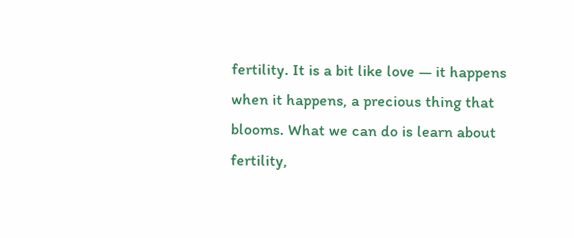fertility. It is a bit like love — it happens when it happens, a precious thing that blooms. What we can do is learn about fertility,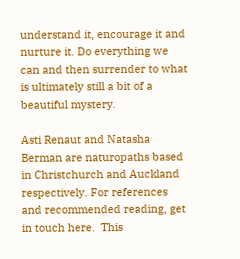understand it, encourage it and nurture it. Do everything we can and then surrender to what is ultimately still a bit of a beautiful mystery.

Asti Renaut and Natasha Berman are naturopaths based in Christchurch and Auckland respectively. For references and recommended reading, get in touch here.  This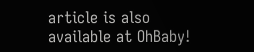article is also available at OhBaby!